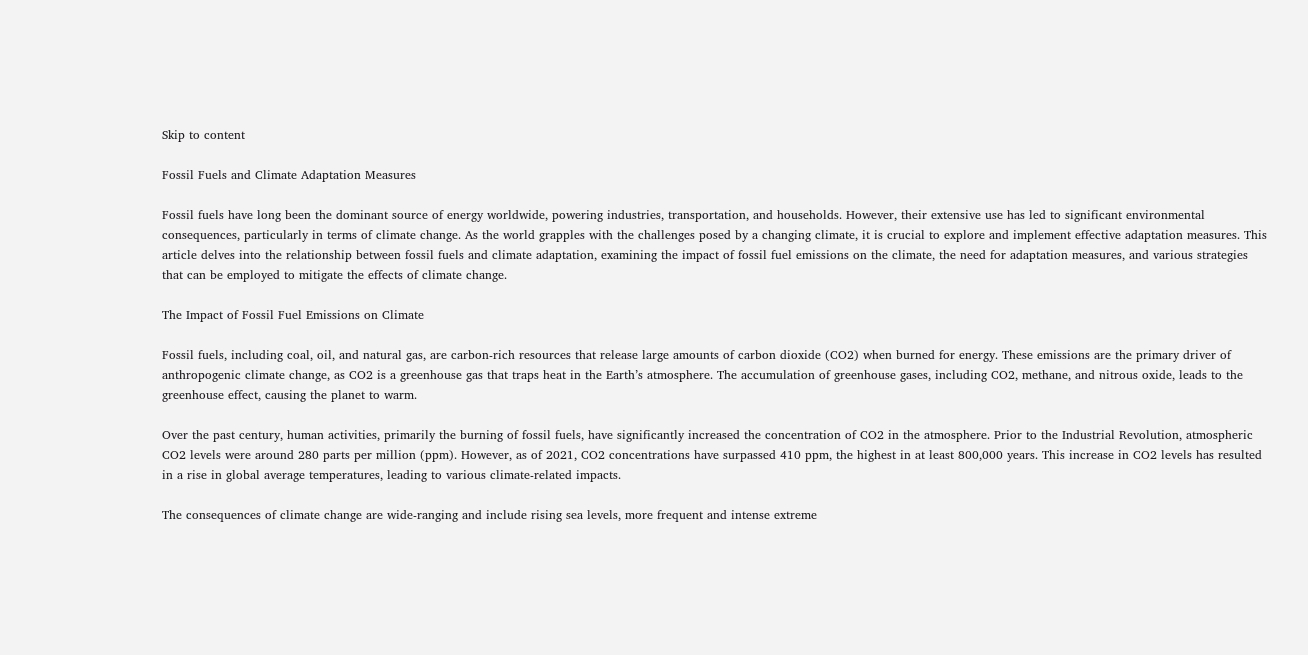Skip to content

Fossil Fuels and Climate Adaptation Measures

Fossil fuels have long been the dominant source of energy worldwide, powering industries, transportation, and households. However, their extensive use has led to significant environmental consequences, particularly in terms of climate change. As the world grapples with the challenges posed by a changing climate, it is crucial to explore and implement effective adaptation measures. This article delves into the relationship between fossil fuels and climate adaptation, examining the impact of fossil fuel emissions on the climate, the need for adaptation measures, and various strategies that can be employed to mitigate the effects of climate change.

The Impact of Fossil Fuel Emissions on Climate

Fossil fuels, including coal, oil, and natural gas, are carbon-rich resources that release large amounts of carbon dioxide (CO2) when burned for energy. These emissions are the primary driver of anthropogenic climate change, as CO2 is a greenhouse gas that traps heat in the Earth’s atmosphere. The accumulation of greenhouse gases, including CO2, methane, and nitrous oxide, leads to the greenhouse effect, causing the planet to warm.

Over the past century, human activities, primarily the burning of fossil fuels, have significantly increased the concentration of CO2 in the atmosphere. Prior to the Industrial Revolution, atmospheric CO2 levels were around 280 parts per million (ppm). However, as of 2021, CO2 concentrations have surpassed 410 ppm, the highest in at least 800,000 years. This increase in CO2 levels has resulted in a rise in global average temperatures, leading to various climate-related impacts.

The consequences of climate change are wide-ranging and include rising sea levels, more frequent and intense extreme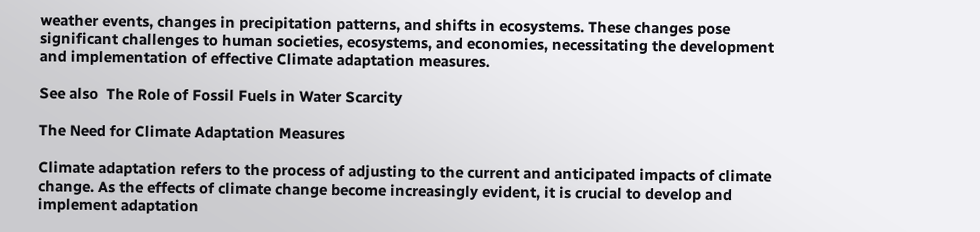weather events, changes in precipitation patterns, and shifts in ecosystems. These changes pose significant challenges to human societies, ecosystems, and economies, necessitating the development and implementation of effective Climate adaptation measures.

See also  The Role of Fossil Fuels in Water Scarcity

The Need for Climate Adaptation Measures

Climate adaptation refers to the process of adjusting to the current and anticipated impacts of climate change. As the effects of climate change become increasingly evident, it is crucial to develop and implement adaptation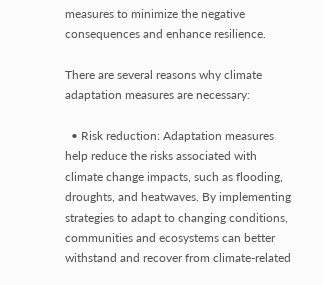measures to minimize the negative consequences and enhance resilience.

There are several reasons why climate adaptation measures are necessary:

  • Risk reduction: Adaptation measures help reduce the risks associated with climate change impacts, such as flooding, droughts, and heatwaves. By implementing strategies to adapt to changing conditions, communities and ecosystems can better withstand and recover from climate-related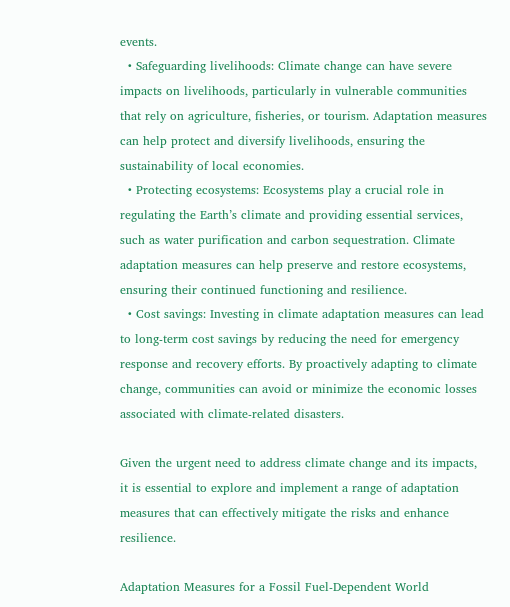events.
  • Safeguarding livelihoods: Climate change can have severe impacts on livelihoods, particularly in vulnerable communities that rely on agriculture, fisheries, or tourism. Adaptation measures can help protect and diversify livelihoods, ensuring the sustainability of local economies.
  • Protecting ecosystems: Ecosystems play a crucial role in regulating the Earth’s climate and providing essential services, such as water purification and carbon sequestration. Climate adaptation measures can help preserve and restore ecosystems, ensuring their continued functioning and resilience.
  • Cost savings: Investing in climate adaptation measures can lead to long-term cost savings by reducing the need for emergency response and recovery efforts. By proactively adapting to climate change, communities can avoid or minimize the economic losses associated with climate-related disasters.

Given the urgent need to address climate change and its impacts, it is essential to explore and implement a range of adaptation measures that can effectively mitigate the risks and enhance resilience.

Adaptation Measures for a Fossil Fuel-Dependent World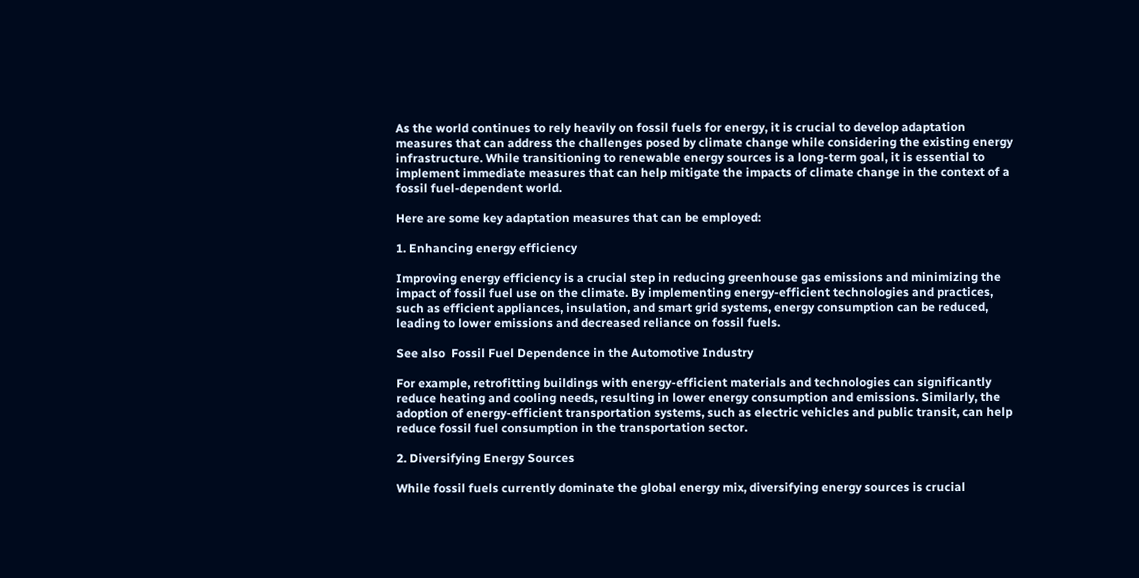As the world continues to rely heavily on fossil fuels for energy, it is crucial to develop adaptation measures that can address the challenges posed by climate change while considering the existing energy infrastructure. While transitioning to renewable energy sources is a long-term goal, it is essential to implement immediate measures that can help mitigate the impacts of climate change in the context of a fossil fuel-dependent world.

Here are some key adaptation measures that can be employed:

1. Enhancing energy efficiency

Improving energy efficiency is a crucial step in reducing greenhouse gas emissions and minimizing the impact of fossil fuel use on the climate. By implementing energy-efficient technologies and practices, such as efficient appliances, insulation, and smart grid systems, energy consumption can be reduced, leading to lower emissions and decreased reliance on fossil fuels.

See also  Fossil Fuel Dependence in the Automotive Industry

For example, retrofitting buildings with energy-efficient materials and technologies can significantly reduce heating and cooling needs, resulting in lower energy consumption and emissions. Similarly, the adoption of energy-efficient transportation systems, such as electric vehicles and public transit, can help reduce fossil fuel consumption in the transportation sector.

2. Diversifying Energy Sources

While fossil fuels currently dominate the global energy mix, diversifying energy sources is crucial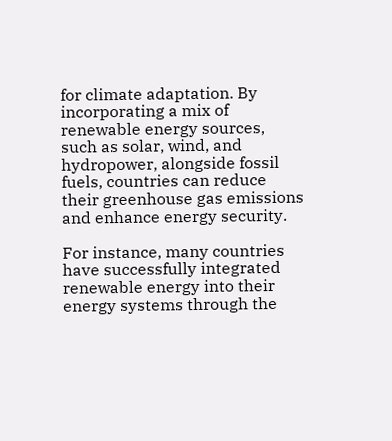for climate adaptation. By incorporating a mix of renewable energy sources, such as solar, wind, and hydropower, alongside fossil fuels, countries can reduce their greenhouse gas emissions and enhance energy security.

For instance, many countries have successfully integrated renewable energy into their energy systems through the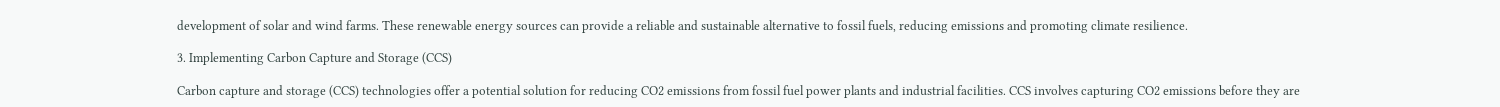development of solar and wind farms. These renewable energy sources can provide a reliable and sustainable alternative to fossil fuels, reducing emissions and promoting climate resilience.

3. Implementing Carbon Capture and Storage (CCS)

Carbon capture and storage (CCS) technologies offer a potential solution for reducing CO2 emissions from fossil fuel power plants and industrial facilities. CCS involves capturing CO2 emissions before they are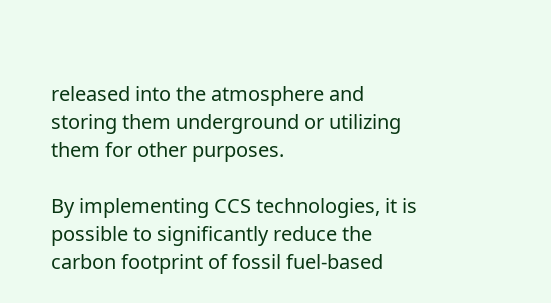released into the atmosphere and storing them underground or utilizing them for other purposes.

By implementing CCS technologies, it is possible to significantly reduce the carbon footprint of fossil fuel-based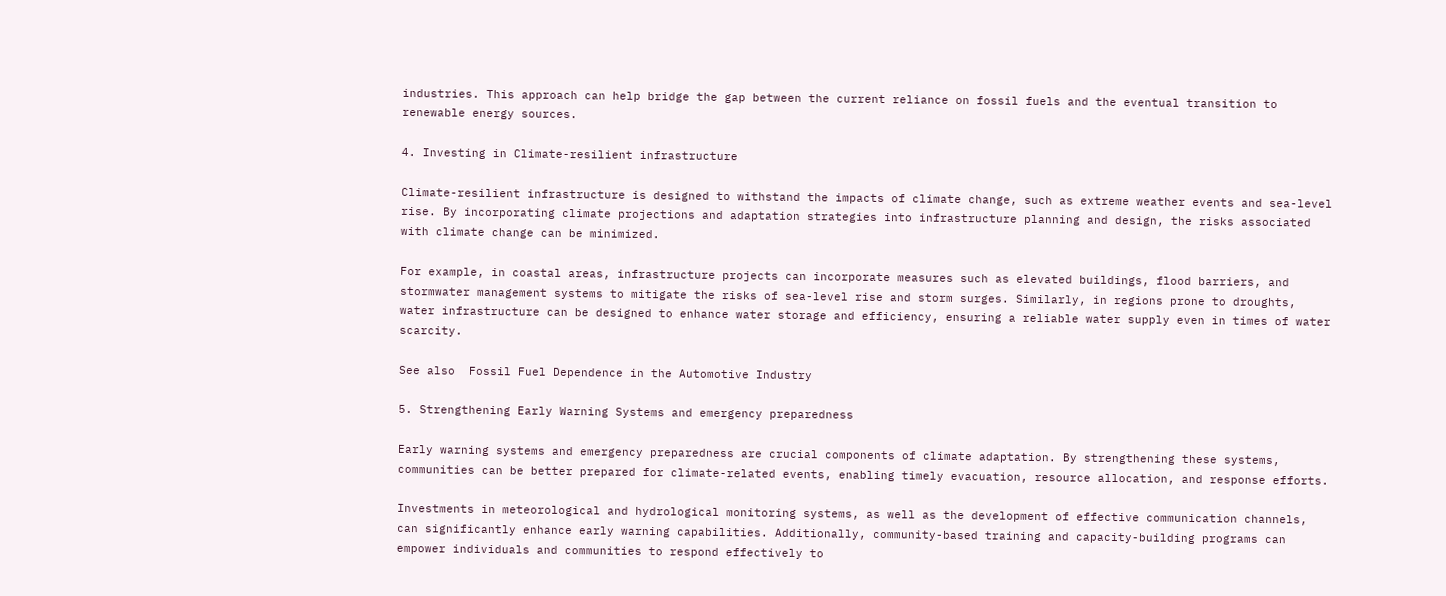industries. This approach can help bridge the gap between the current reliance on fossil fuels and the eventual transition to renewable energy sources.

4. Investing in Climate-resilient infrastructure

Climate-resilient infrastructure is designed to withstand the impacts of climate change, such as extreme weather events and sea-level rise. By incorporating climate projections and adaptation strategies into infrastructure planning and design, the risks associated with climate change can be minimized.

For example, in coastal areas, infrastructure projects can incorporate measures such as elevated buildings, flood barriers, and stormwater management systems to mitigate the risks of sea-level rise and storm surges. Similarly, in regions prone to droughts, water infrastructure can be designed to enhance water storage and efficiency, ensuring a reliable water supply even in times of water scarcity.

See also  Fossil Fuel Dependence in the Automotive Industry

5. Strengthening Early Warning Systems and emergency preparedness

Early warning systems and emergency preparedness are crucial components of climate adaptation. By strengthening these systems, communities can be better prepared for climate-related events, enabling timely evacuation, resource allocation, and response efforts.

Investments in meteorological and hydrological monitoring systems, as well as the development of effective communication channels, can significantly enhance early warning capabilities. Additionally, community-based training and capacity-building programs can empower individuals and communities to respond effectively to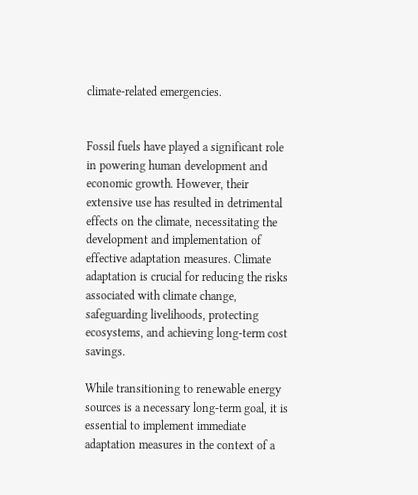climate-related emergencies.


Fossil fuels have played a significant role in powering human development and economic growth. However, their extensive use has resulted in detrimental effects on the climate, necessitating the development and implementation of effective adaptation measures. Climate adaptation is crucial for reducing the risks associated with climate change, safeguarding livelihoods, protecting ecosystems, and achieving long-term cost savings.

While transitioning to renewable energy sources is a necessary long-term goal, it is essential to implement immediate adaptation measures in the context of a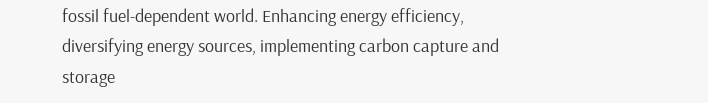fossil fuel-dependent world. Enhancing energy efficiency, diversifying energy sources, implementing carbon capture and storage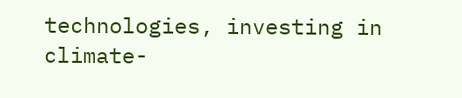technologies, investing in climate-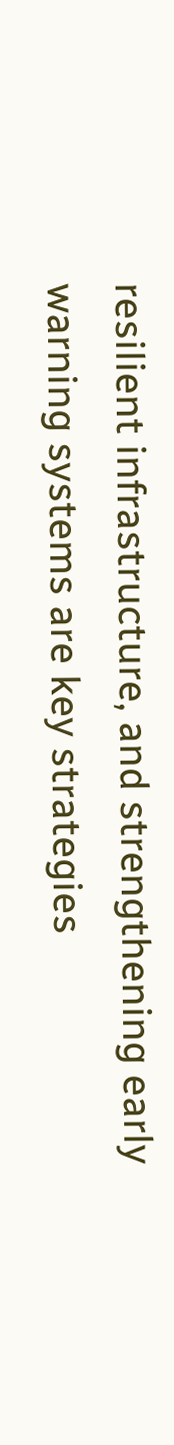resilient infrastructure, and strengthening early warning systems are key strategies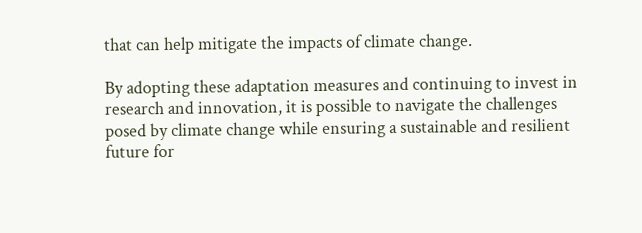that can help mitigate the impacts of climate change.

By adopting these adaptation measures and continuing to invest in research and innovation, it is possible to navigate the challenges posed by climate change while ensuring a sustainable and resilient future for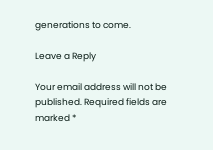generations to come.

Leave a Reply

Your email address will not be published. Required fields are marked *